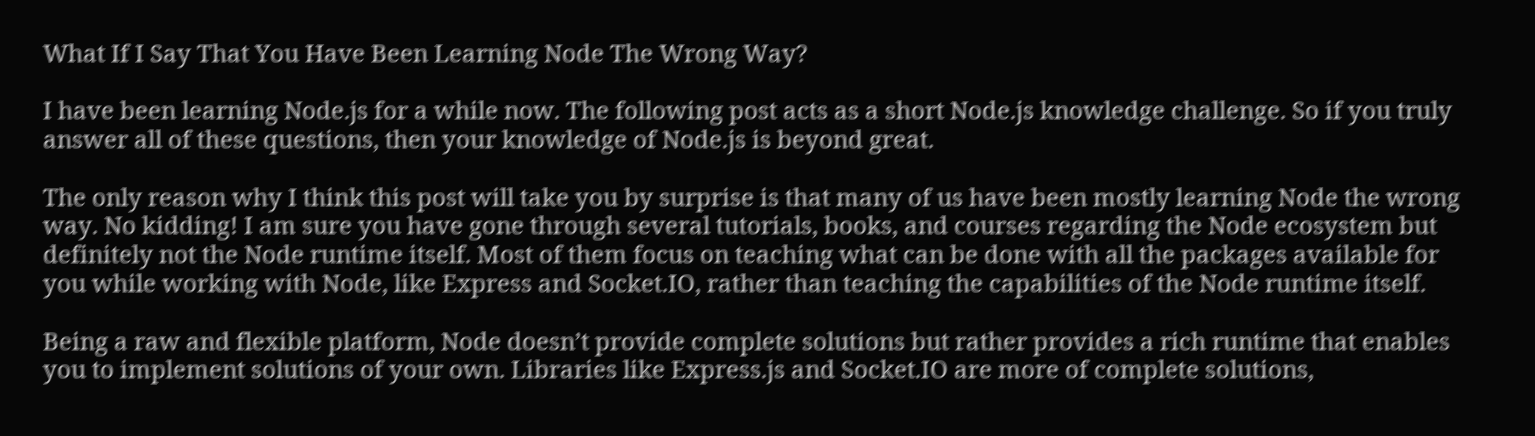What If I Say That You Have Been Learning Node The Wrong Way?

I have been learning Node.js for a while now. The following post acts as a short Node.js knowledge challenge. So if you truly answer all of these questions, then your knowledge of Node.js is beyond great.

The only reason why I think this post will take you by surprise is that many of us have been mostly learning Node the wrong way. No kidding! I am sure you have gone through several tutorials, books, and courses regarding the Node ecosystem but definitely not the Node runtime itself. Most of them focus on teaching what can be done with all the packages available for you while working with Node, like Express and Socket.IO, rather than teaching the capabilities of the Node runtime itself.

Being a raw and flexible platform, Node doesn’t provide complete solutions but rather provides a rich runtime that enables you to implement solutions of your own. Libraries like Express.js and Socket.IO are more of complete solutions,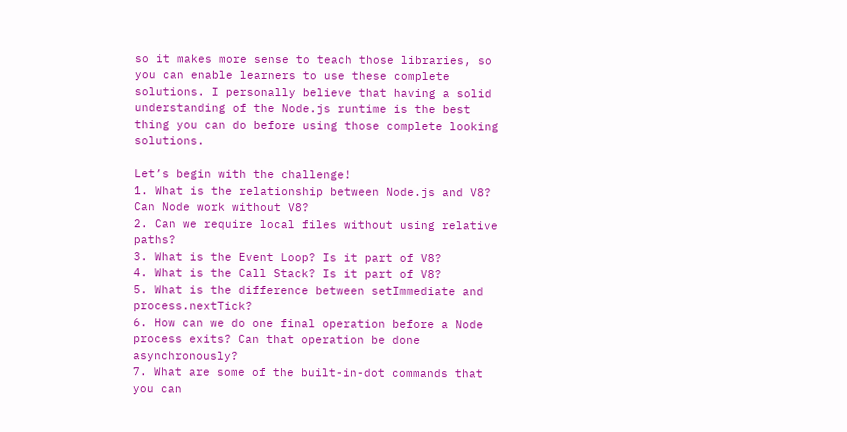so it makes more sense to teach those libraries, so you can enable learners to use these complete solutions. I personally believe that having a solid understanding of the Node.js runtime is the best thing you can do before using those complete looking solutions.

Let’s begin with the challenge!
1. What is the relationship between Node.js and V8? Can Node work without V8?
2. Can we require local files without using relative paths?
3. What is the Event Loop? Is it part of V8?
4. What is the Call Stack? Is it part of V8?
5. What is the difference between setImmediate and process.nextTick?
6. How can we do one final operation before a Node process exits? Can that operation be done asynchronously?
7. What are some of the built-in-dot commands that you can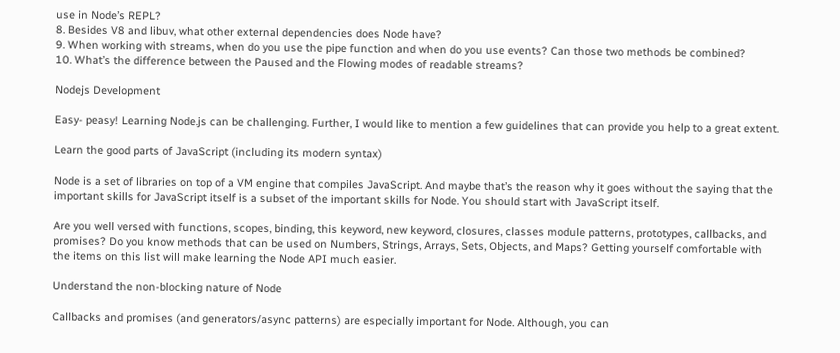use in Node’s REPL?
8. Besides V8 and libuv, what other external dependencies does Node have?
9. When working with streams, when do you use the pipe function and when do you use events? Can those two methods be combined?
10. What’s the difference between the Paused and the Flowing modes of readable streams?

Nodejs Development

Easy- peasy! Learning Node.js can be challenging. Further, I would like to mention a few guidelines that can provide you help to a great extent.

Learn the good parts of JavaScript (including its modern syntax)

Node is a set of libraries on top of a VM engine that compiles JavaScript. And maybe that’s the reason why it goes without the saying that the important skills for JavaScript itself is a subset of the important skills for Node. You should start with JavaScript itself.

Are you well versed with functions, scopes, binding, this keyword, new keyword, closures, classes module patterns, prototypes, callbacks, and promises? Do you know methods that can be used on Numbers, Strings, Arrays, Sets, Objects, and Maps? Getting yourself comfortable with the items on this list will make learning the Node API much easier.

Understand the non-blocking nature of Node

Callbacks and promises (and generators/async patterns) are especially important for Node. Although, you can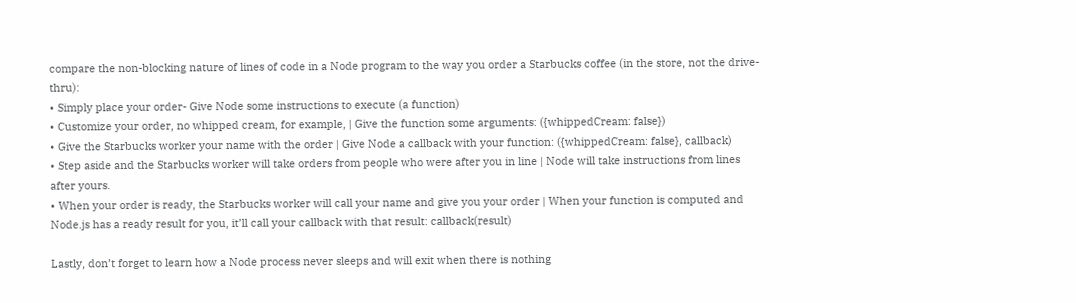compare the non-blocking nature of lines of code in a Node program to the way you order a Starbucks coffee (in the store, not the drive-thru):
• Simply place your order- Give Node some instructions to execute (a function)
• Customize your order, no whipped cream, for example, | Give the function some arguments: ({whippedCream: false})
• Give the Starbucks worker your name with the order | Give Node a callback with your function: ({whippedCream: false}, callback)
• Step aside and the Starbucks worker will take orders from people who were after you in line | Node will take instructions from lines after yours.
• When your order is ready, the Starbucks worker will call your name and give you your order | When your function is computed and Node.js has a ready result for you, it’ll call your callback with that result: callback(result)

Lastly, don’t forget to learn how a Node process never sleeps and will exit when there is nothing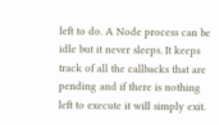left to do. A Node process can be idle but it never sleeps. It keeps track of all the callbacks that are pending and if there is nothing left to execute it will simply exit.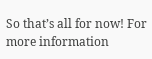So that’s all for now! For more information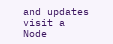and updates visit a Node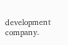development company.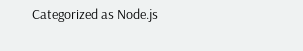Categorized as Node.js